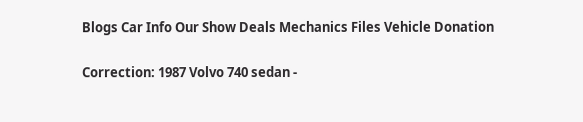Blogs Car Info Our Show Deals Mechanics Files Vehicle Donation

Correction: 1987 Volvo 740 sedan -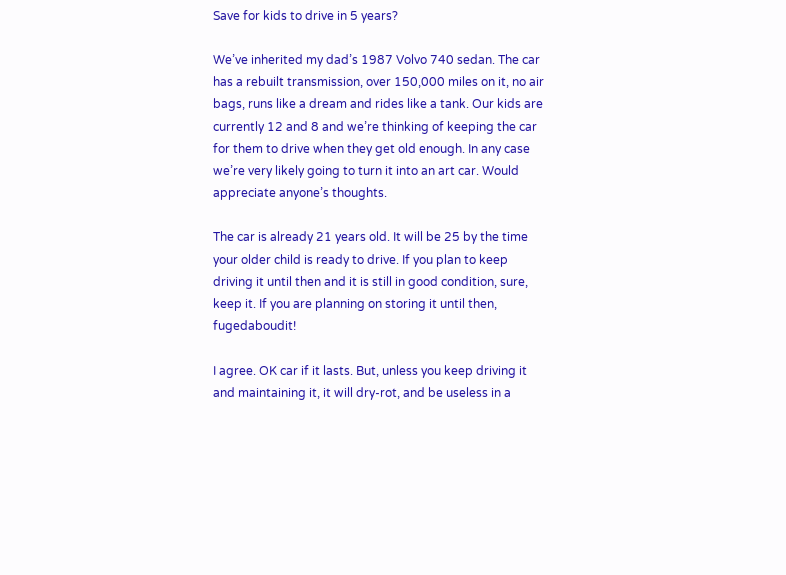Save for kids to drive in 5 years?

We’ve inherited my dad’s 1987 Volvo 740 sedan. The car has a rebuilt transmission, over 150,000 miles on it, no air bags, runs like a dream and rides like a tank. Our kids are currently 12 and 8 and we’re thinking of keeping the car for them to drive when they get old enough. In any case we’re very likely going to turn it into an art car. Would appreciate anyone’s thoughts.

The car is already 21 years old. It will be 25 by the time your older child is ready to drive. If you plan to keep driving it until then and it is still in good condition, sure, keep it. If you are planning on storing it until then, fugedaboudit!

I agree. OK car if it lasts. But, unless you keep driving it and maintaining it, it will dry-rot, and be useless in a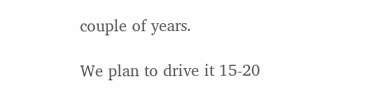couple of years.

We plan to drive it 15-20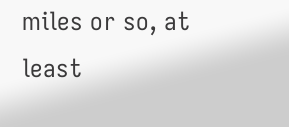miles or so, at least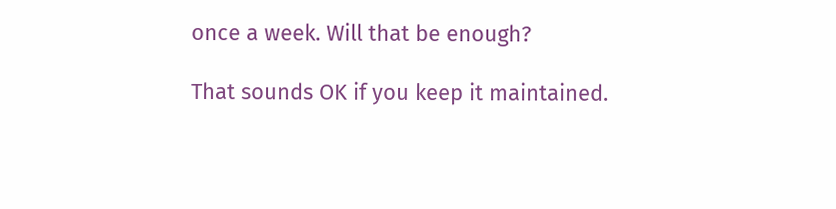once a week. Will that be enough?

That sounds OK if you keep it maintained.